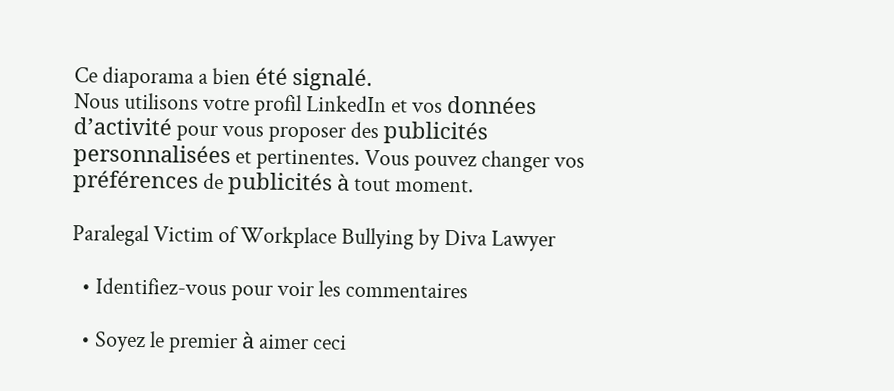Ce diaporama a bien été signalé.
Nous utilisons votre profil LinkedIn et vos données d’activité pour vous proposer des publicités personnalisées et pertinentes. Vous pouvez changer vos préférences de publicités à tout moment.

Paralegal Victim of Workplace Bullying by Diva Lawyer

  • Identifiez-vous pour voir les commentaires

  • Soyez le premier à aimer ceci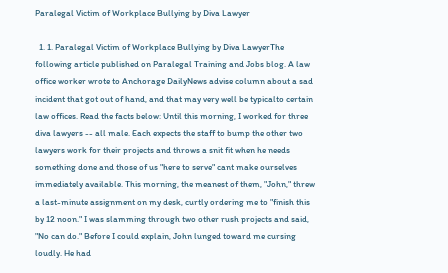Paralegal Victim of Workplace Bullying by Diva Lawyer

  1. 1. Paralegal Victim of Workplace Bullying by Diva LawyerThe following article published on Paralegal Training and Jobs blog. A law office worker wrote to Anchorage DailyNews advise column about a sad incident that got out of hand, and that may very well be typicalto certain law offices. Read the facts below: Until this morning, I worked for three diva lawyers -- all male. Each expects the staff to bump the other two lawyers work for their projects and throws a snit fit when he needs something done and those of us "here to serve" cant make ourselves immediately available. This morning, the meanest of them, "John," threw a last-minute assignment on my desk, curtly ordering me to "finish this by 12 noon." I was slamming through two other rush projects and said, "No can do." Before I could explain, John lunged toward me cursing loudly. He had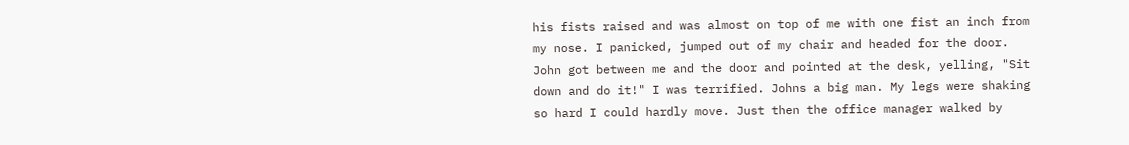his fists raised and was almost on top of me with one fist an inch from my nose. I panicked, jumped out of my chair and headed for the door. John got between me and the door and pointed at the desk, yelling, "Sit down and do it!" I was terrified. Johns a big man. My legs were shaking so hard I could hardly move. Just then the office manager walked by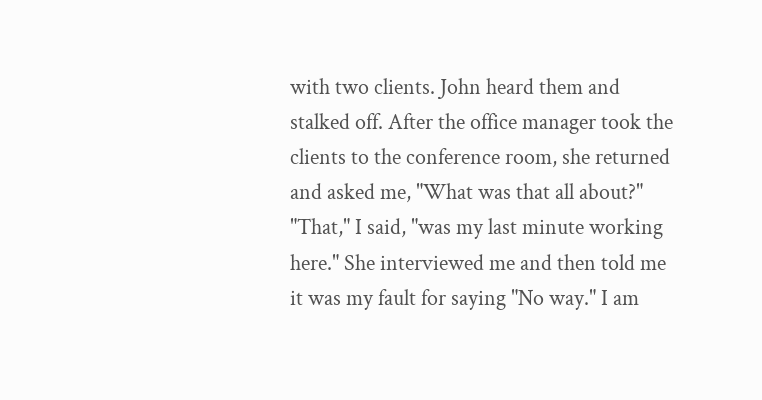with two clients. John heard them and stalked off. After the office manager took the clients to the conference room, she returned and asked me, "What was that all about?" "That," I said, "was my last minute working here." She interviewed me and then told me it was my fault for saying "No way." I am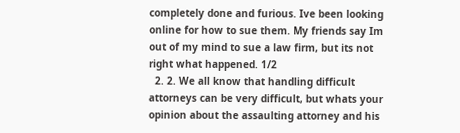completely done and furious. Ive been looking online for how to sue them. My friends say Im out of my mind to sue a law firm, but its not right what happened. 1/2
  2. 2. We all know that handling difficult attorneys can be very difficult, but whats your opinion about the assaulting attorney and his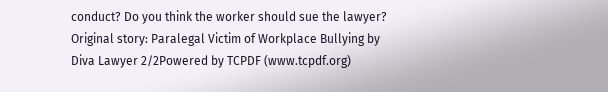conduct? Do you think the worker should sue the lawyer? Original story: Paralegal Victim of Workplace Bullying by Diva Lawyer 2/2Powered by TCPDF (www.tcpdf.org)